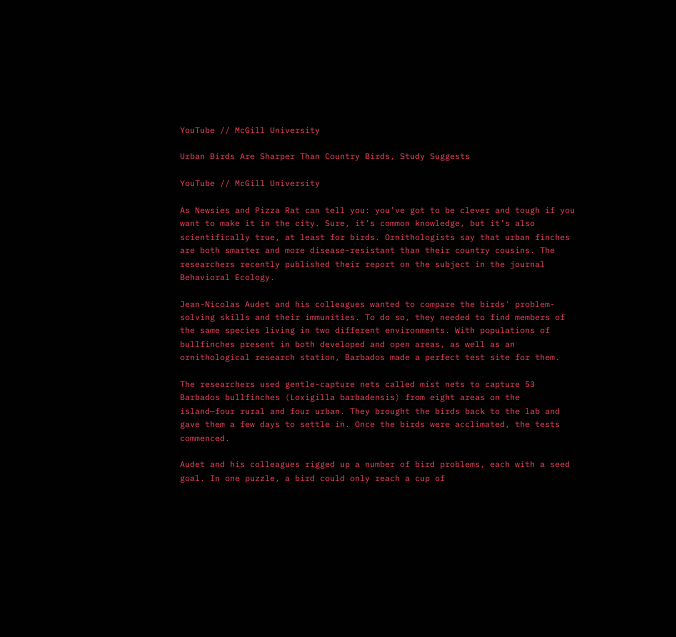YouTube // McGill University

Urban Birds Are Sharper Than Country Birds, Study Suggests

YouTube // McGill University

As Newsies and Pizza Rat can tell you: you’ve got to be clever and tough if you want to make it in the city. Sure, it’s common knowledge, but it’s also scientifically true, at least for birds. Ornithologists say that urban finches are both smarter and more disease-resistant than their country cousins. The researchers recently published their report on the subject in the journal Behavioral Ecology.

Jean-Nicolas Audet and his colleagues wanted to compare the birds' problem-solving skills and their immunities. To do so, they needed to find members of the same species living in two different environments. With populations of bullfinches present in both developed and open areas, as well as an ornithological research station, Barbados made a perfect test site for them.

The researchers used gentle-capture nets called mist nets to capture 53 Barbados bullfinches (Loxigilla barbadensis) from eight areas on the island—four rural and four urban. They brought the birds back to the lab and gave them a few days to settle in. Once the birds were acclimated, the tests commenced.

Audet and his colleagues rigged up a number of bird problems, each with a seed goal. In one puzzle, a bird could only reach a cup of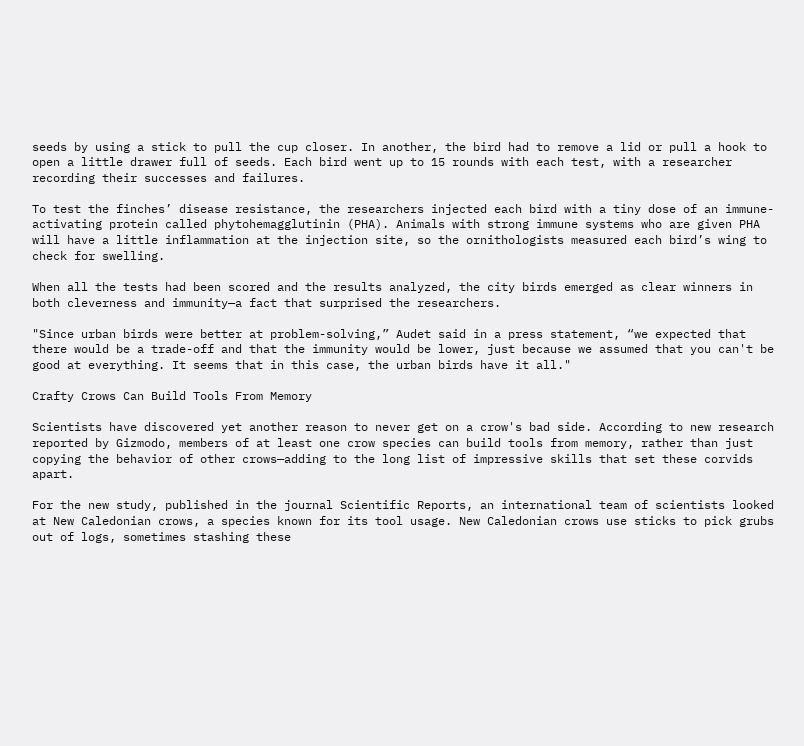seeds by using a stick to pull the cup closer. In another, the bird had to remove a lid or pull a hook to open a little drawer full of seeds. Each bird went up to 15 rounds with each test, with a researcher recording their successes and failures.

To test the finches’ disease resistance, the researchers injected each bird with a tiny dose of an immune-activating protein called phytohemagglutinin (PHA). Animals with strong immune systems who are given PHA will have a little inflammation at the injection site, so the ornithologists measured each bird’s wing to check for swelling.

When all the tests had been scored and the results analyzed, the city birds emerged as clear winners in both cleverness and immunity—a fact that surprised the researchers.

"Since urban birds were better at problem-solving,” Audet said in a press statement, “we expected that there would be a trade-off and that the immunity would be lower, just because we assumed that you can't be good at everything. It seems that in this case, the urban birds have it all."

Crafty Crows Can Build Tools From Memory

Scientists have discovered yet another reason to never get on a crow's bad side. According to new research reported by Gizmodo, members of at least one crow species can build tools from memory, rather than just copying the behavior of other crows—adding to the long list of impressive skills that set these corvids apart.

For the new study, published in the journal Scientific Reports, an international team of scientists looked at New Caledonian crows, a species known for its tool usage. New Caledonian crows use sticks to pick grubs out of logs, sometimes stashing these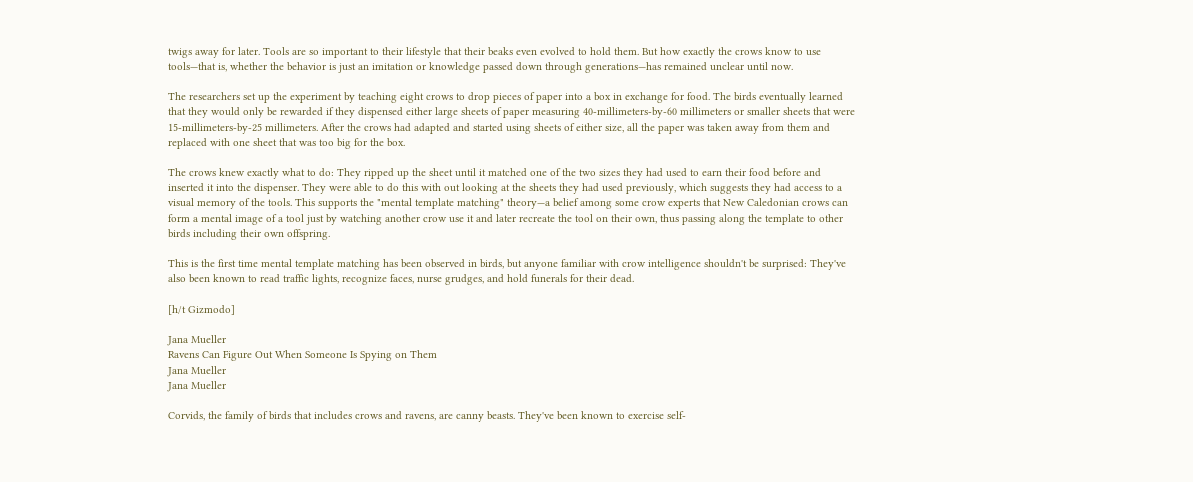twigs away for later. Tools are so important to their lifestyle that their beaks even evolved to hold them. But how exactly the crows know to use tools—that is, whether the behavior is just an imitation or knowledge passed down through generations—has remained unclear until now.

The researchers set up the experiment by teaching eight crows to drop pieces of paper into a box in exchange for food. The birds eventually learned that they would only be rewarded if they dispensed either large sheets of paper measuring 40-millimeters-by-60 millimeters or smaller sheets that were 15-millimeters-by-25 millimeters. After the crows had adapted and started using sheets of either size, all the paper was taken away from them and replaced with one sheet that was too big for the box.

The crows knew exactly what to do: They ripped up the sheet until it matched one of the two sizes they had used to earn their food before and inserted it into the dispenser. They were able to do this with out looking at the sheets they had used previously, which suggests they had access to a visual memory of the tools. This supports the "mental template matching" theory—a belief among some crow experts that New Caledonian crows can form a mental image of a tool just by watching another crow use it and later recreate the tool on their own, thus passing along the template to other birds including their own offspring.

This is the first time mental template matching has been observed in birds, but anyone familiar with crow intelligence shouldn't be surprised: They've also been known to read traffic lights, recognize faces, nurse grudges, and hold funerals for their dead.

[h/t Gizmodo]

Jana Mueller
Ravens Can Figure Out When Someone Is Spying on Them
Jana Mueller
Jana Mueller

Corvids, the family of birds that includes crows and ravens, are canny beasts. They've been known to exercise self-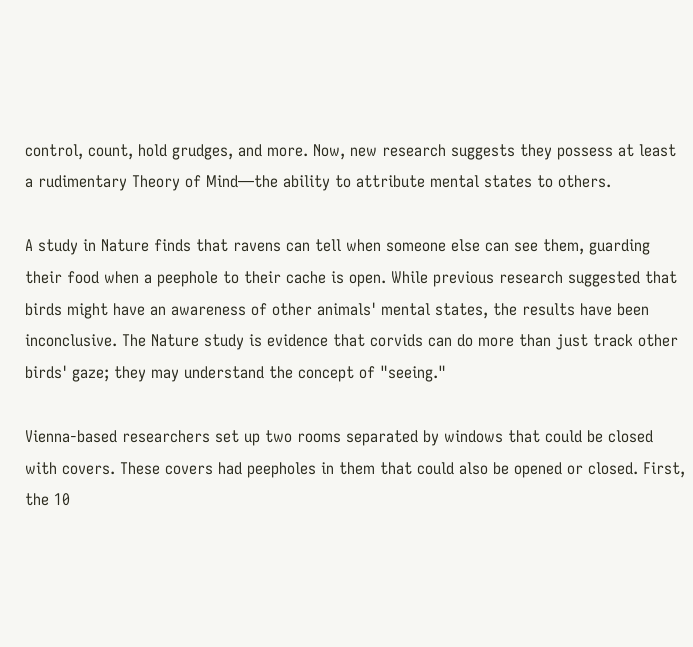control, count, hold grudges, and more. Now, new research suggests they possess at least a rudimentary Theory of Mind—the ability to attribute mental states to others.

A study in Nature finds that ravens can tell when someone else can see them, guarding their food when a peephole to their cache is open. While previous research suggested that birds might have an awareness of other animals' mental states, the results have been inconclusive. The Nature study is evidence that corvids can do more than just track other birds' gaze; they may understand the concept of "seeing."

Vienna-based researchers set up two rooms separated by windows that could be closed with covers. These covers had peepholes in them that could also be opened or closed. First, the 10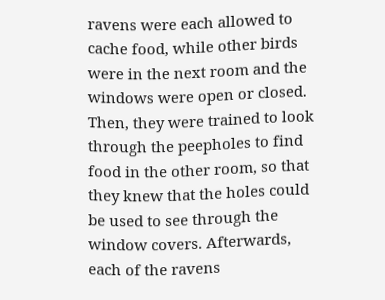ravens were each allowed to cache food, while other birds were in the next room and the windows were open or closed. Then, they were trained to look through the peepholes to find food in the other room, so that they knew that the holes could be used to see through the window covers. Afterwards, each of the ravens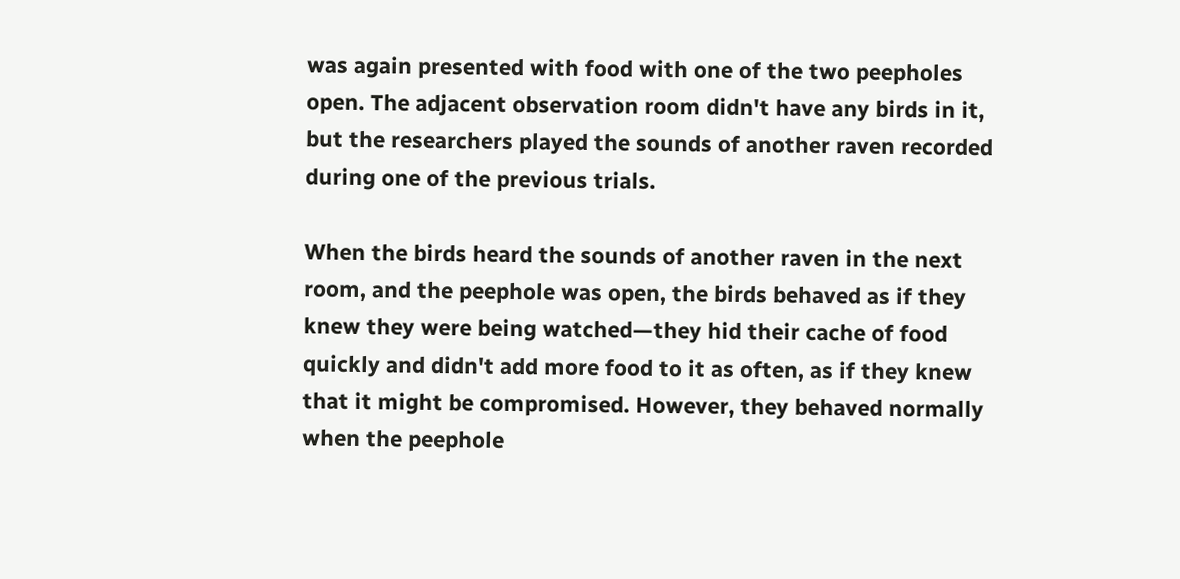was again presented with food with one of the two peepholes open. The adjacent observation room didn't have any birds in it, but the researchers played the sounds of another raven recorded during one of the previous trials.

When the birds heard the sounds of another raven in the next room, and the peephole was open, the birds behaved as if they knew they were being watched—they hid their cache of food quickly and didn't add more food to it as often, as if they knew that it might be compromised. However, they behaved normally when the peephole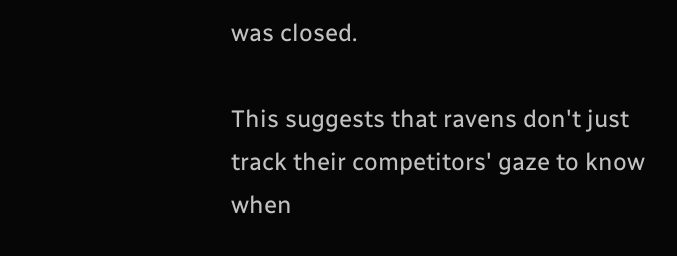was closed.

This suggests that ravens don't just track their competitors' gaze to know when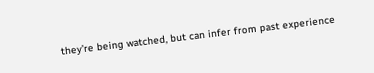they’re being watched, but can infer from past experience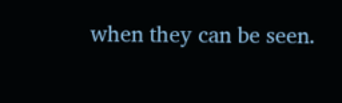when they can be seen.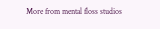More from mental floss studios